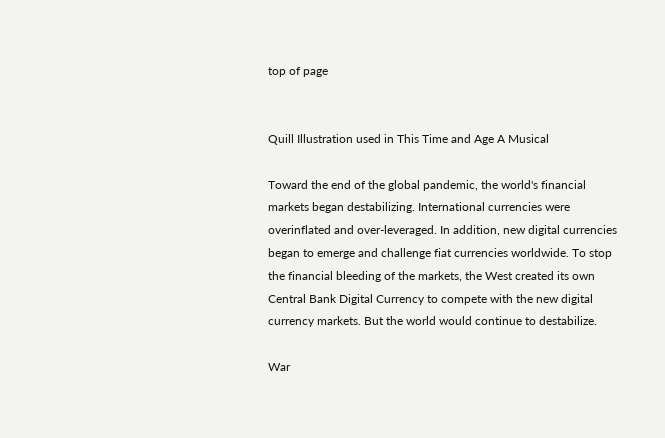top of page


Quill Illustration used in This Time and Age A Musical

Toward the end of the global pandemic, the world's financial markets began destabilizing. International currencies were overinflated and over-leveraged. In addition, new digital currencies began to emerge and challenge fiat currencies worldwide. To stop the financial bleeding of the markets, the West created its own Central Bank Digital Currency to compete with the new digital currency markets. But the world would continue to destabilize.

War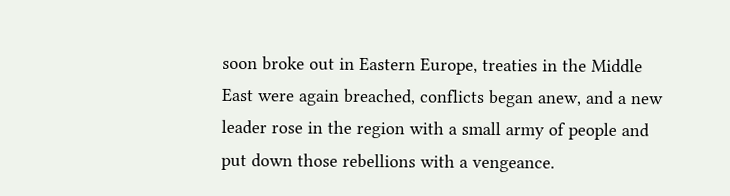soon broke out in Eastern Europe, treaties in the Middle East were again breached, conflicts began anew, and a new leader rose in the region with a small army of people and put down those rebellions with a vengeance.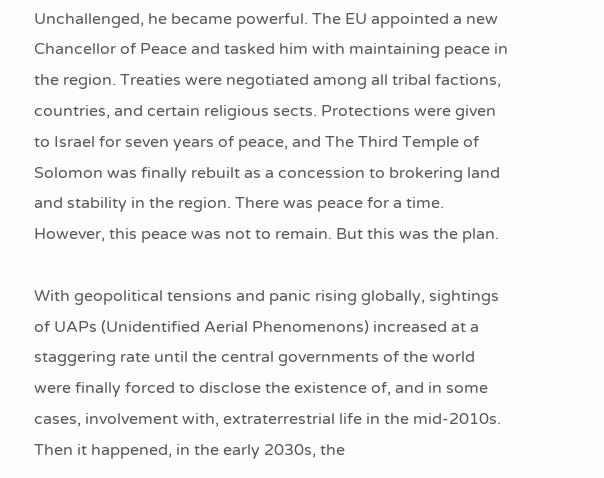Unchallenged, he became powerful. The EU appointed a new Chancellor of Peace and tasked him with maintaining peace in the region. Treaties were negotiated among all tribal factions, countries, and certain religious sects. Protections were given to Israel for seven years of peace, and The Third Temple of Solomon was finally rebuilt as a concession to brokering land and stability in the region. There was peace for a time. However, this peace was not to remain. But this was the plan.

With geopolitical tensions and panic rising globally, sightings of UAPs (Unidentified Aerial Phenomenons) increased at a staggering rate until the central governments of the world were finally forced to disclose the existence of, and in some cases, involvement with, extraterrestrial life in the mid-2010s. Then it happened, in the early 2030s, the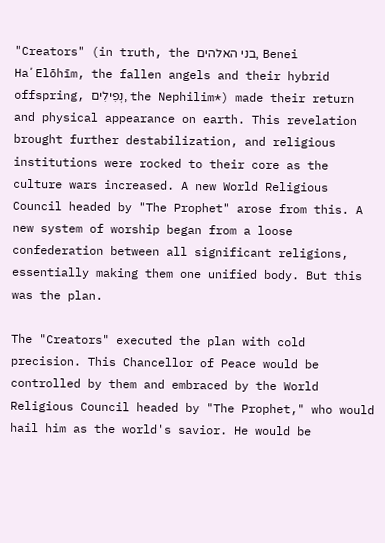"Creators" (in truth, the בני האלהים, Benei HaʼElōhīm, the fallen angels and their hybrid offspring, נְפִילִים, the Nephilim*) made their return and physical appearance on earth. This revelation brought further destabilization, and religious institutions were rocked to their core as the culture wars increased. A new World Religious Council headed by "The Prophet" arose from this. A new system of worship began from a loose confederation between all significant religions, essentially making them one unified body. But this was the plan.

The "Creators" executed the plan with cold precision. This Chancellor of Peace would be controlled by them and embraced by the World Religious Council headed by "The Prophet," who would hail him as the world's savior. He would be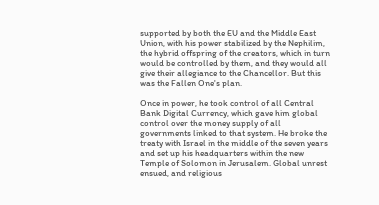supported by both the EU and the Middle East Union, with his power stabilized by the Nephilim, the hybrid offspring of the creators, which in turn would be controlled by them, and they would all give their allegiance to the Chancellor. But this was the Fallen One's plan.

Once in power, he took control of all Central Bank Digital Currency, which gave him global control over the money supply of all governments linked to that system. He broke the treaty with Israel in the middle of the seven years and set up his headquarters within the new Temple of Solomon in Jerusalem. Global unrest ensued, and religious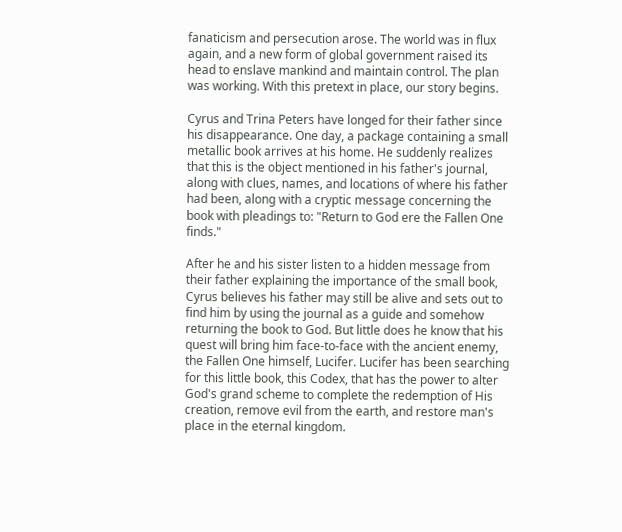fanaticism and persecution arose. The world was in flux again, and a new form of global government raised its head to enslave mankind and maintain control. The plan was working. With this pretext in place, our story begins.

Cyrus and Trina Peters have longed for their father since his disappearance. One day, a package containing a small metallic book arrives at his home. He suddenly realizes that this is the object mentioned in his father's journal, along with clues, names, and locations of where his father had been, along with a cryptic message concerning the book with pleadings to: "Return to God ere the Fallen One finds."

After he and his sister listen to a hidden message from their father explaining the importance of the small book, Cyrus believes his father may still be alive and sets out to find him by using the journal as a guide and somehow returning the book to God. But little does he know that his quest will bring him face-to-face with the ancient enemy, the Fallen One himself, Lucifer. Lucifer has been searching for this little book, this Codex, that has the power to alter God's grand scheme to complete the redemption of His creation, remove evil from the earth, and restore man's place in the eternal kingdom.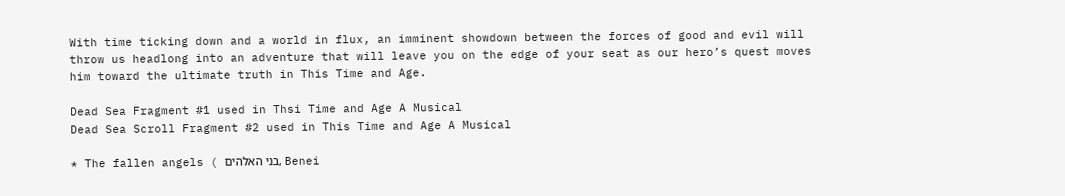With time ticking down and a world in flux, an imminent showdown between the forces of good and evil will throw us headlong into an adventure that will leave you on the edge of your seat as our hero’s quest moves him toward the ultimate truth in This Time and Age.

Dead Sea Fragment #1 used in Thsi Time and Age A Musical
Dead Sea Scroll Fragment #2 used in This Time and Age A Musical

* The fallen angels ( בני האלהים, Benei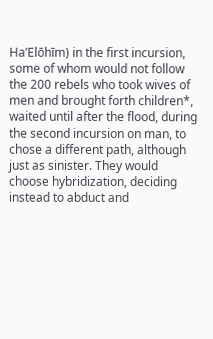HaʼElōhīm) in the first incursion, some of whom would not follow the 200 rebels who took wives of men and brought forth children*, waited until after the flood, during the second incursion on man, to chose a different path, although just as sinister. They would choose hybridization, deciding instead to abduct and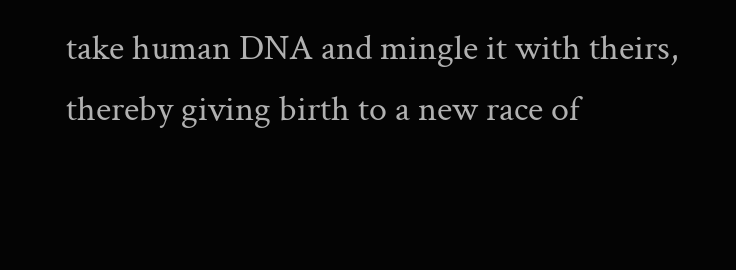take human DNA and mingle it with theirs, thereby giving birth to a new race of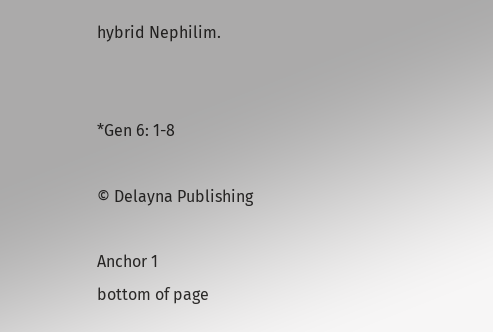hybrid Nephilim.


*Gen 6: 1-8

© Delayna Publishing

Anchor 1
bottom of page